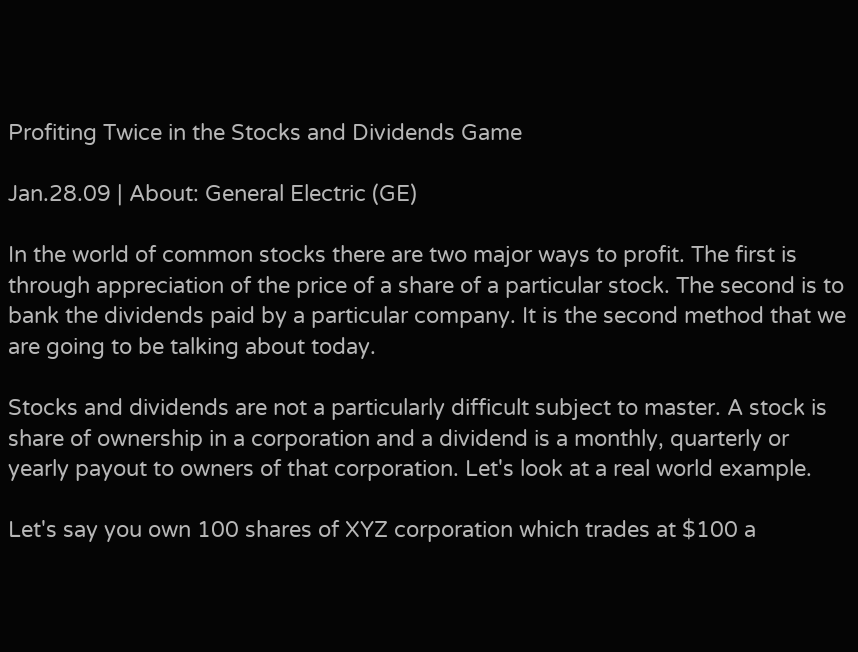Profiting Twice in the Stocks and Dividends Game

Jan.28.09 | About: General Electric (GE)

In the world of common stocks there are two major ways to profit. The first is through appreciation of the price of a share of a particular stock. The second is to bank the dividends paid by a particular company. It is the second method that we are going to be talking about today.

Stocks and dividends are not a particularly difficult subject to master. A stock is share of ownership in a corporation and a dividend is a monthly, quarterly or yearly payout to owners of that corporation. Let's look at a real world example.

Let's say you own 100 shares of XYZ corporation which trades at $100 a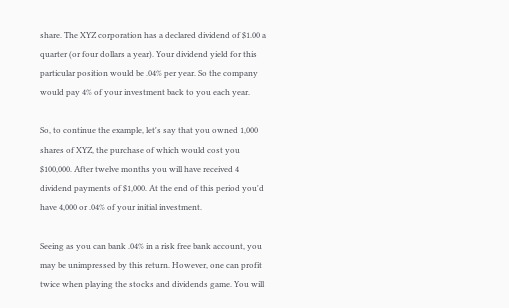share. The XYZ corporation has a declared dividend of $1.00 a quarter (or four dollars a year). Your dividend yield for this particular position would be .04% per year. So the company would pay 4% of your investment back to you each year.

So, to continue the example, let's say that you owned 1,000 shares of XYZ, the purchase of which would cost you $100,000. After twelve months you will have received 4 dividend payments of $1,000. At the end of this period you'd have 4,000 or .04% of your initial investment.

Seeing as you can bank .04% in a risk free bank account, you may be unimpressed by this return. However, one can profit twice when playing the stocks and dividends game. You will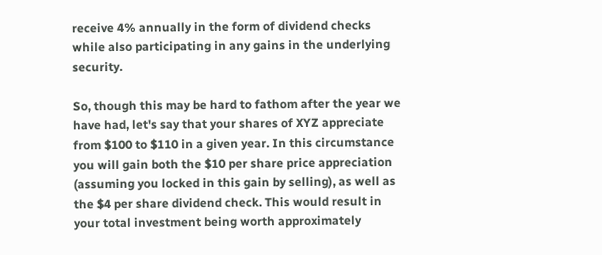receive 4% annually in the form of dividend checks while also participating in any gains in the underlying security.

So, though this may be hard to fathom after the year we have had, let's say that your shares of XYZ appreciate from $100 to $110 in a given year. In this circumstance you will gain both the $10 per share price appreciation (assuming you locked in this gain by selling), as well as the $4 per share dividend check. This would result in your total investment being worth approximately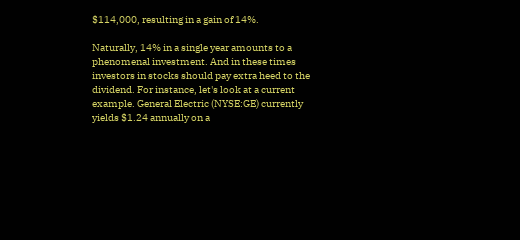$114,000, resulting in a gain of 14%.

Naturally, 14% in a single year amounts to a phenomenal investment. And in these times investors in stocks should pay extra heed to the dividend. For instance, let's look at a current example. General Electric (NYSE:GE) currently yields $1.24 annually on a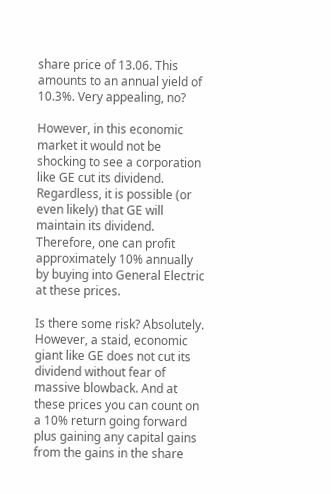share price of 13.06. This amounts to an annual yield of 10.3%. Very appealing, no?

However, in this economic market it would not be shocking to see a corporation like GE cut its dividend. Regardless, it is possible (or even likely) that GE will maintain its dividend. Therefore, one can profit approximately 10% annually by buying into General Electric at these prices.

Is there some risk? Absolutely. However, a staid, economic giant like GE does not cut its dividend without fear of massive blowback. And at these prices you can count on a 10% return going forward plus gaining any capital gains from the gains in the share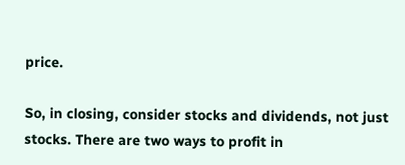price.

So, in closing, consider stocks and dividends, not just stocks. There are two ways to profit in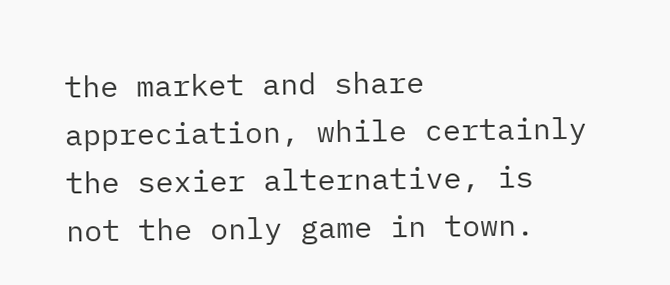the market and share appreciation, while certainly the sexier alternative, is not the only game in town.